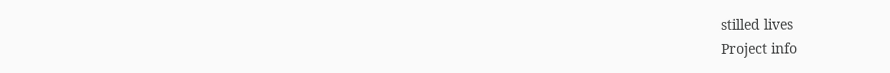stilled lives
Project info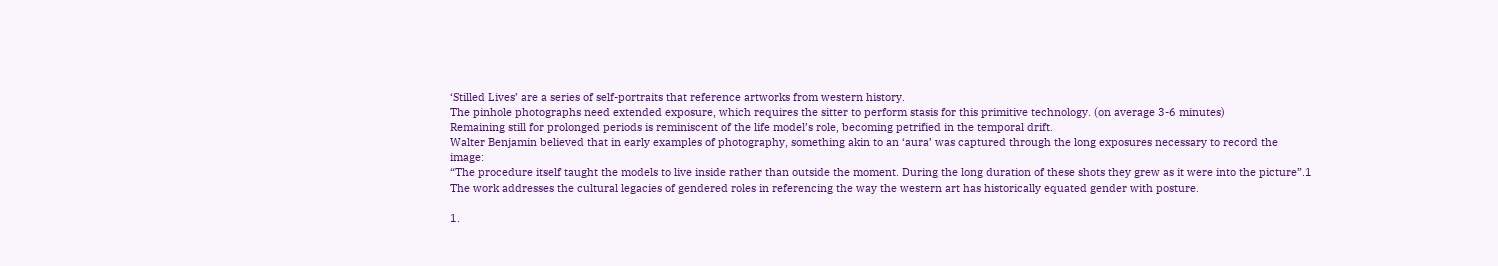‘Stilled Lives’ are a series of self-portraits that reference artworks from western history.
The pinhole photographs need extended exposure, which requires the sitter to perform stasis for this primitive technology. (on average 3-6 minutes)
Remaining still for prolonged periods is reminiscent of the life model’s role, becoming petrified in the temporal drift.
Walter Benjamin believed that in early examples of photography, something akin to an ‘aura’ was captured through the long exposures necessary to record the image:
“The procedure itself taught the models to live inside rather than outside the moment. During the long duration of these shots they grew as it were into the picture”.1
The work addresses the cultural legacies of gendered roles in referencing the way the western art has historically equated gender with posture.

1.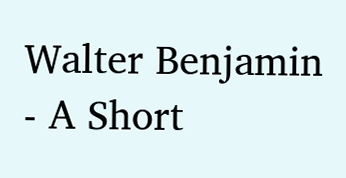Walter Benjamin - A Short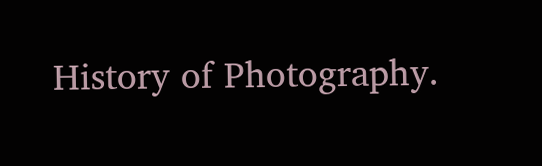History of Photography.